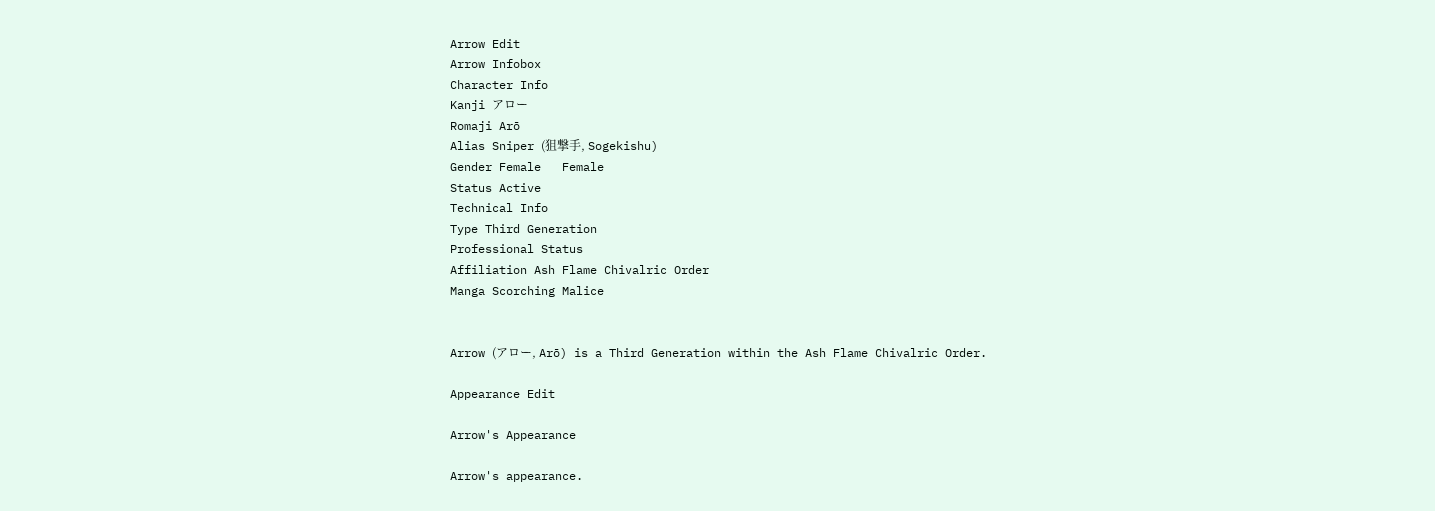Arrow Edit
Arrow Infobox
Character Info
Kanji アロー
Romaji Arō
Alias Sniper (狙撃手, Sogekishu)
Gender Female   Female
Status Active
Technical Info
Type Third Generation
Professional Status
Affiliation Ash Flame Chivalric Order
Manga Scorching Malice


Arrow (アロー, Arō) is a Third Generation within the Ash Flame Chivalric Order.

Appearance Edit

Arrow's Appearance

Arrow's appearance.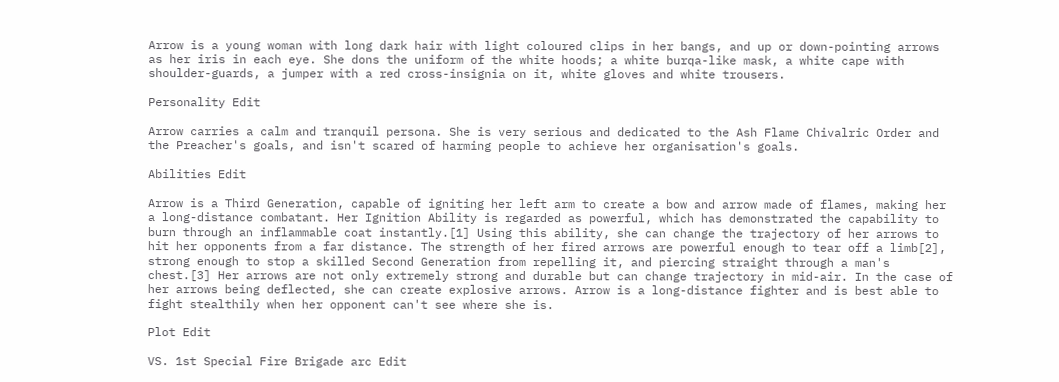Arrow is a young woman with long dark hair with light coloured clips in her bangs, and up or down-pointing arrows as her iris in each eye. She dons the uniform of the white hoods; a white burqa-like mask, a white cape with shoulder-guards, a jumper with a red cross-insignia on it, white gloves and white trousers.

Personality Edit

Arrow carries a calm and tranquil persona. She is very serious and dedicated to the Ash Flame Chivalric Order and the Preacher's goals, and isn't scared of harming people to achieve her organisation's goals.

Abilities Edit

Arrow is a Third Generation, capable of igniting her left arm to create a bow and arrow made of flames, making her a long-distance combatant. Her Ignition Ability is regarded as powerful, which has demonstrated the capability to burn through an inflammable coat instantly.[1] Using this ability, she can change the trajectory of her arrows to hit her opponents from a far distance. The strength of her fired arrows are powerful enough to tear off a limb[2], strong enough to stop a skilled Second Generation from repelling it, and piercing straight through a man's chest.[3] Her arrows are not only extremely strong and durable but can change trajectory in mid-air. In the case of her arrows being deflected, she can create explosive arrows. Arrow is a long-distance fighter and is best able to fight stealthily when her opponent can't see where she is.

Plot Edit

VS. 1st Special Fire Brigade arc Edit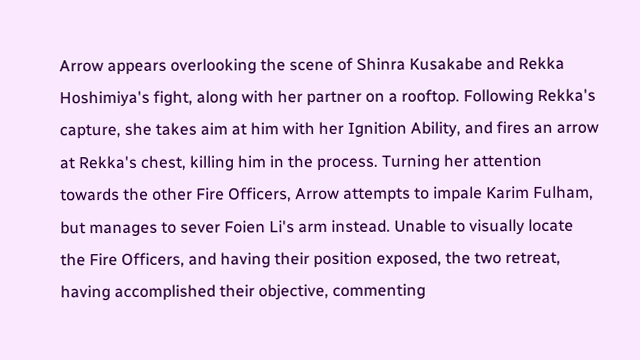Arrow appears overlooking the scene of Shinra Kusakabe and Rekka Hoshimiya's fight, along with her partner on a rooftop. Following Rekka's capture, she takes aim at him with her Ignition Ability, and fires an arrow at Rekka's chest, killing him in the process. Turning her attention towards the other Fire Officers, Arrow attempts to impale Karim Fulham, but manages to sever Foien Li's arm instead. Unable to visually locate the Fire Officers, and having their position exposed, the two retreat, having accomplished their objective, commenting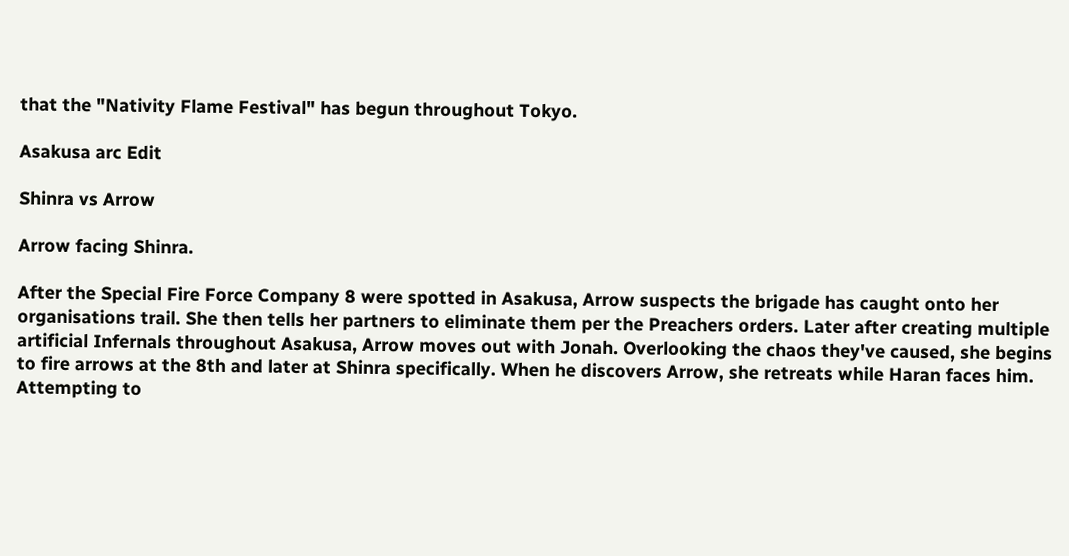that the "Nativity Flame Festival" has begun throughout Tokyo.

Asakusa arc Edit

Shinra vs Arrow

Arrow facing Shinra.

After the Special Fire Force Company 8 were spotted in Asakusa, Arrow suspects the brigade has caught onto her organisations trail. She then tells her partners to eliminate them per the Preachers orders. Later after creating multiple artificial Infernals throughout Asakusa, Arrow moves out with Jonah. Overlooking the chaos they've caused, she begins to fire arrows at the 8th and later at Shinra specifically. When he discovers Arrow, she retreats while Haran faces him. Attempting to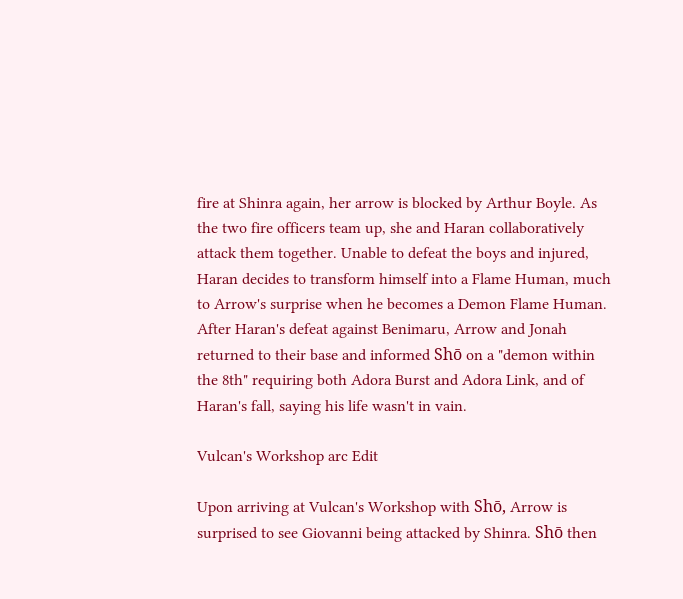fire at Shinra again, her arrow is blocked by Arthur Boyle. As the two fire officers team up, she and Haran collaboratively attack them together. Unable to defeat the boys and injured, Haran decides to transform himself into a Flame Human, much to Arrow's surprise when he becomes a Demon Flame Human. After Haran's defeat against Benimaru, Arrow and Jonah returned to their base and informed Shō on a "demon within the 8th" requiring both Adora Burst and Adora Link, and of Haran's fall, saying his life wasn't in vain.

Vulcan's Workshop arc Edit

Upon arriving at Vulcan's Workshop with Shō, Arrow is surprised to see Giovanni being attacked by Shinra. Shō then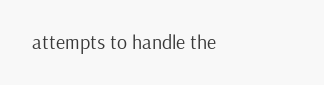attempts to handle the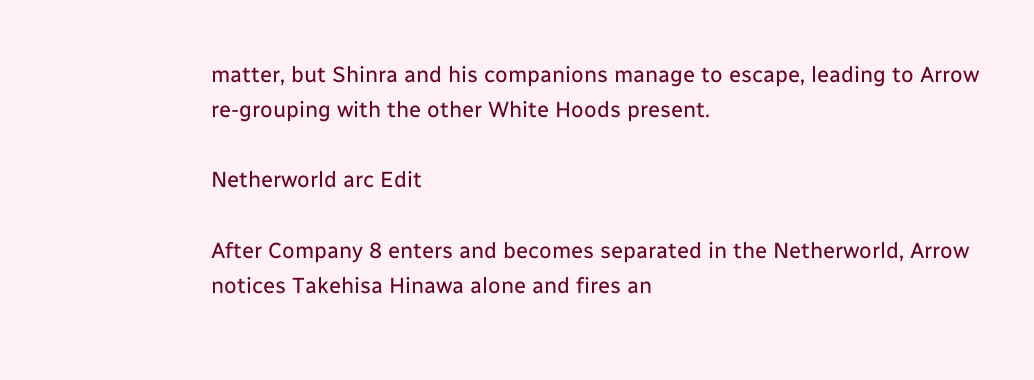matter, but Shinra and his companions manage to escape, leading to Arrow re-grouping with the other White Hoods present.

Netherworld arc Edit

After Company 8 enters and becomes separated in the Netherworld, Arrow notices Takehisa Hinawa alone and fires an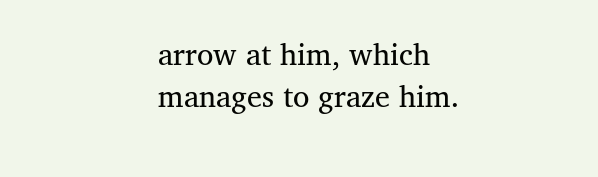arrow at him, which manages to graze him.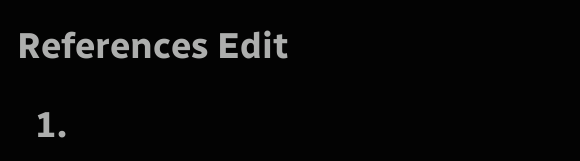References Edit

  1.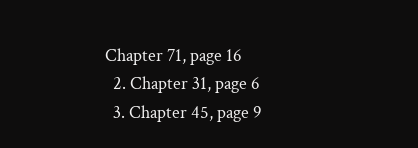Chapter 71, page 16
  2. Chapter 31, page 6
  3. Chapter 45, page 9